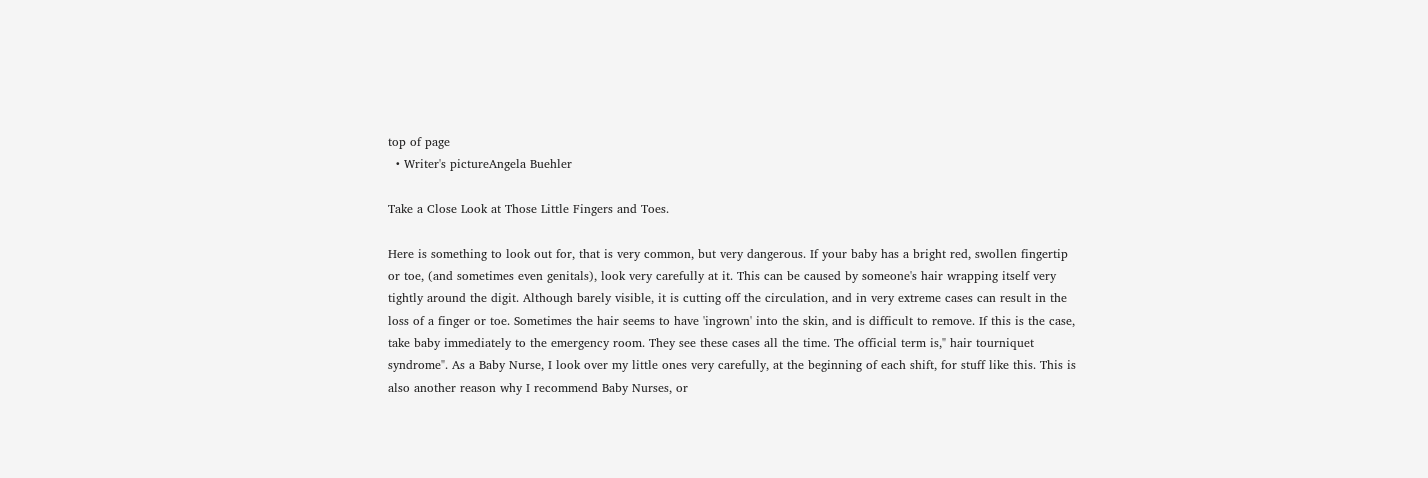top of page
  • Writer's pictureAngela Buehler

Take a Close Look at Those Little Fingers and Toes.

Here is something to look out for, that is very common, but very dangerous. If your baby has a bright red, swollen fingertip or toe, (and sometimes even genitals), look very carefully at it. This can be caused by someone's hair wrapping itself very tightly around the digit. Although barely visible, it is cutting off the circulation, and in very extreme cases can result in the loss of a finger or toe. Sometimes the hair seems to have 'ingrown' into the skin, and is difficult to remove. If this is the case, take baby immediately to the emergency room. They see these cases all the time. The official term is," hair tourniquet syndrome". As a Baby Nurse, I look over my little ones very carefully, at the beginning of each shift, for stuff like this. This is also another reason why I recommend Baby Nurses, or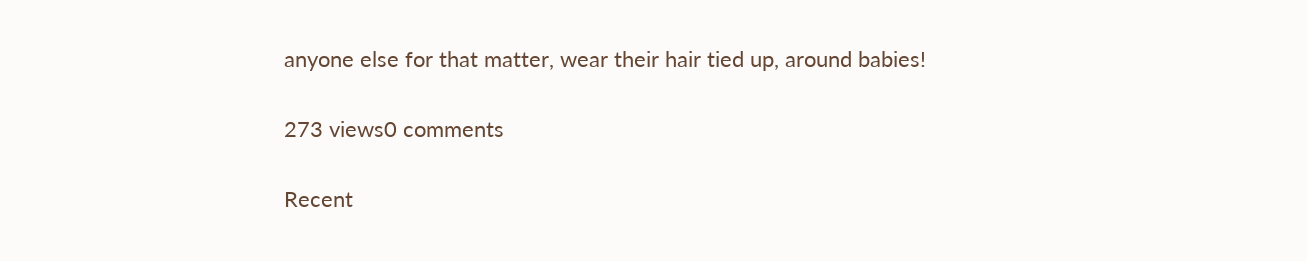anyone else for that matter, wear their hair tied up, around babies!

273 views0 comments

Recent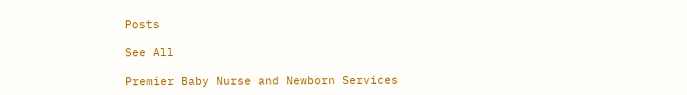Posts

See All

Premier Baby Nurse and Newborn Services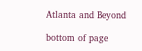Atlanta and Beyond

bottom of page